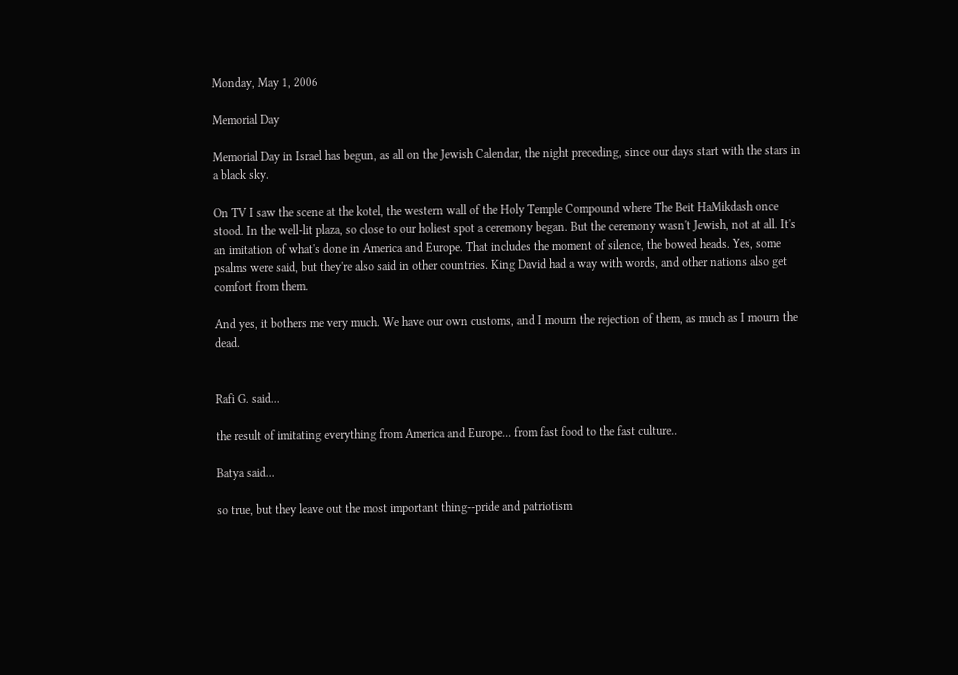Monday, May 1, 2006

Memorial Day

Memorial Day in Israel has begun, as all on the Jewish Calendar, the night preceding, since our days start with the stars in a black sky.

On TV I saw the scene at the kotel, the western wall of the Holy Temple Compound where The Beit HaMikdash once stood. In the well-lit plaza, so close to our holiest spot a ceremony began. But the ceremony wasn't Jewish, not at all. It's an imitation of what's done in America and Europe. That includes the moment of silence, the bowed heads. Yes, some psalms were said, but they're also said in other countries. King David had a way with words, and other nations also get comfort from them.

And yes, it bothers me very much. We have our own customs, and I mourn the rejection of them, as much as I mourn the dead.


Rafi G. said...

the result of imitating everything from America and Europe... from fast food to the fast culture..

Batya said...

so true, but they leave out the most important thing--pride and patriotism